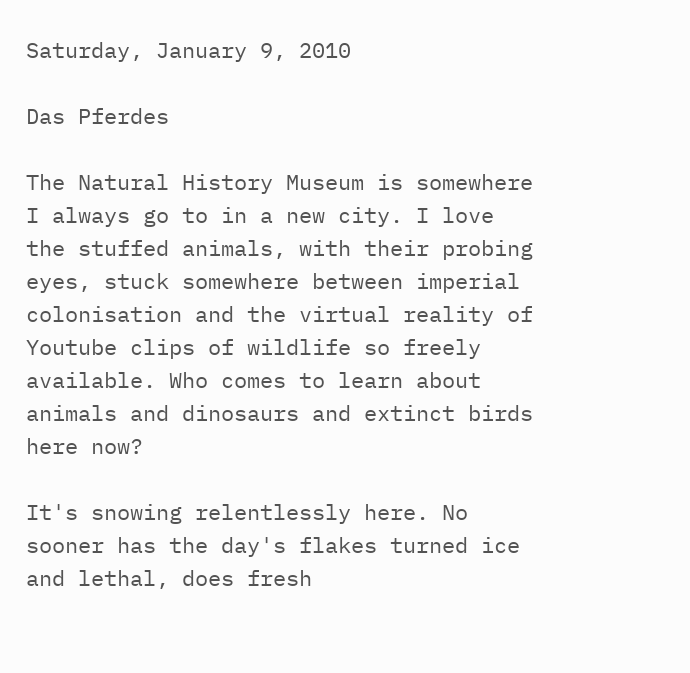Saturday, January 9, 2010

Das Pferdes

The Natural History Museum is somewhere I always go to in a new city. I love the stuffed animals, with their probing eyes, stuck somewhere between imperial colonisation and the virtual reality of Youtube clips of wildlife so freely available. Who comes to learn about animals and dinosaurs and extinct birds here now?

It's snowing relentlessly here. No sooner has the day's flakes turned ice and lethal, does fresh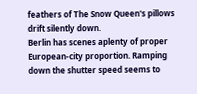feathers of The Snow Queen's pillows drift silently down.
Berlin has scenes aplenty of proper European-city proportion. Ramping down the shutter speed seems to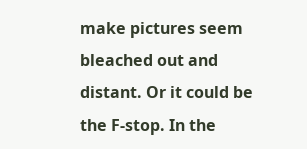make pictures seem bleached out and distant. Or it could be the F-stop. In the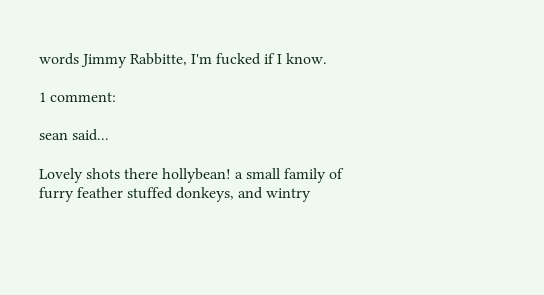words Jimmy Rabbitte, I'm fucked if I know.

1 comment:

sean said...

Lovely shots there hollybean! a small family of furry feather stuffed donkeys, and wintry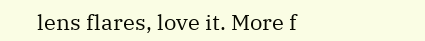lens flares, love it. More f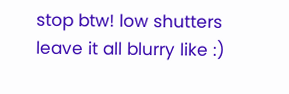stop btw! low shutters leave it all blurry like :)